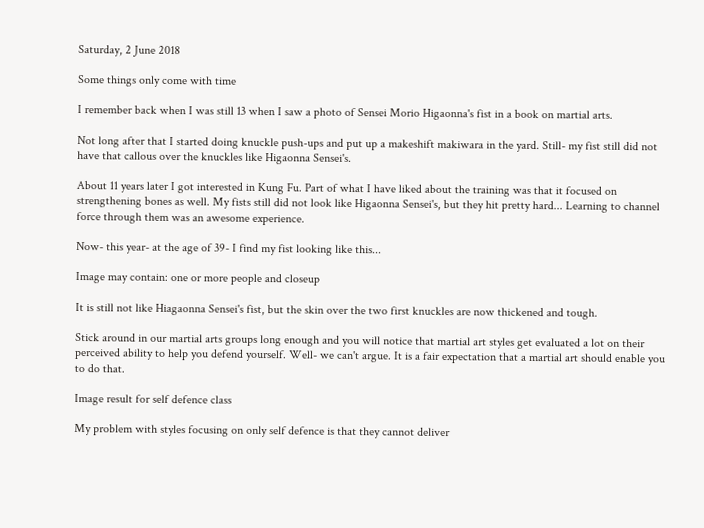Saturday, 2 June 2018

Some things only come with time

I remember back when I was still 13 when I saw a photo of Sensei Morio Higaonna's fist in a book on martial arts.

Not long after that I started doing knuckle push-ups and put up a makeshift makiwara in the yard. Still- my fist still did not have that callous over the knuckles like Higaonna Sensei's.

About 11 years later I got interested in Kung Fu. Part of what I have liked about the training was that it focused on strengthening bones as well. My fists still did not look like Higaonna Sensei's, but they hit pretty hard... Learning to channel force through them was an awesome experience.

Now- this year- at the age of 39- I find my fist looking like this...

Image may contain: one or more people and closeup

It is still not like Hiagaonna Sensei's fist, but the skin over the two first knuckles are now thickened and tough.

Stick around in our martial arts groups long enough and you will notice that martial art styles get evaluated a lot on their perceived ability to help you defend yourself. Well- we can't argue. It is a fair expectation that a martial art should enable you to do that.

Image result for self defence class

My problem with styles focusing on only self defence is that they cannot deliver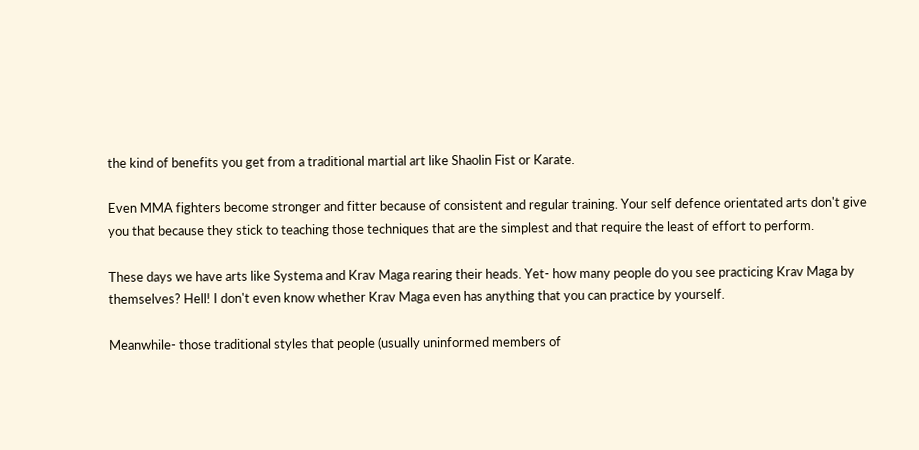the kind of benefits you get from a traditional martial art like Shaolin Fist or Karate.

Even MMA fighters become stronger and fitter because of consistent and regular training. Your self defence orientated arts don't give you that because they stick to teaching those techniques that are the simplest and that require the least of effort to perform.

These days we have arts like Systema and Krav Maga rearing their heads. Yet- how many people do you see practicing Krav Maga by themselves? Hell! I don't even know whether Krav Maga even has anything that you can practice by yourself.

Meanwhile- those traditional styles that people (usually uninformed members of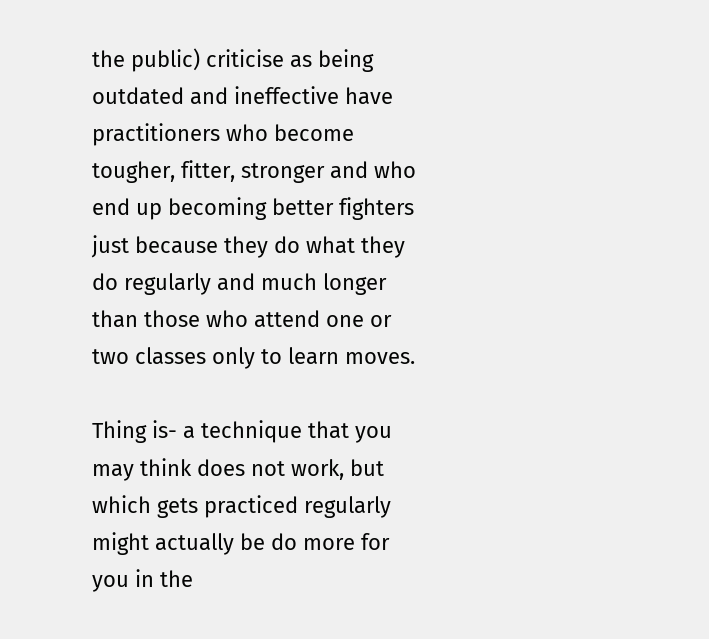the public) criticise as being outdated and ineffective have practitioners who become tougher, fitter, stronger and who end up becoming better fighters just because they do what they do regularly and much longer than those who attend one or two classes only to learn moves.

Thing is- a technique that you may think does not work, but which gets practiced regularly might actually be do more for you in the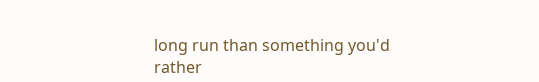long run than something you'd rather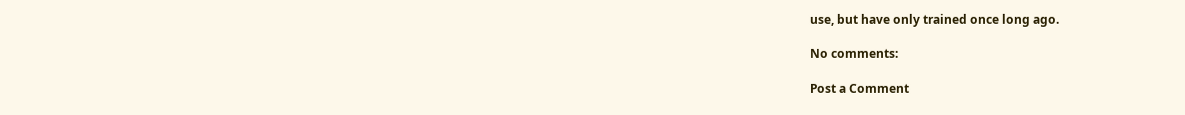use, but have only trained once long ago.

No comments:

Post a Comment